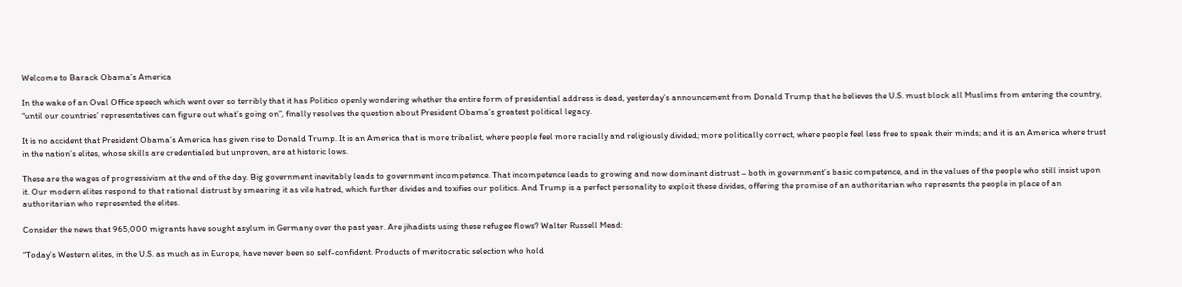Welcome to Barack Obama’s America

In the wake of an Oval Office speech which went over so terribly that it has Politico openly wondering whether the entire form of presidential address is dead, yesterday’s announcement from Donald Trump that he believes the U.S. must block all Muslims from entering the country, “until our countries’ representatives can figure out what’s going on”, finally resolves the question about President Obama’s greatest political legacy.

It is no accident that President Obama’s America has given rise to Donald Trump. It is an America that is more tribalist, where people feel more racially and religiously divided; more politically correct, where people feel less free to speak their minds; and it is an America where trust in the nation’s elites, whose skills are credentialed but unproven, are at historic lows.

These are the wages of progressivism at the end of the day. Big government inevitably leads to government incompetence. That incompetence leads to growing and now dominant distrust – both in government’s basic competence, and in the values of the people who still insist upon it. Our modern elites respond to that rational distrust by smearing it as vile hatred, which further divides and toxifies our politics. And Trump is a perfect personality to exploit these divides, offering the promise of an authoritarian who represents the people in place of an authoritarian who represented the elites.

Consider the news that 965,000 migrants have sought asylum in Germany over the past year. Are jihadists using these refugee flows? Walter Russell Mead:

“Today’s Western elites, in the U.S. as much as in Europe, have never been so self-confident. Products of meritocratic selection who hold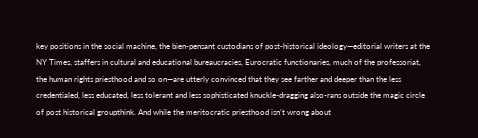key positions in the social machine, the bien-pensant custodians of post-historical ideology—editorial writers at the NY Times, staffers in cultural and educational bureaucracies, Eurocratic functionaries, much of the professoriat, the human rights priesthood and so on—are utterly convinced that they see farther and deeper than the less credentialed, less educated, less tolerant and less sophisticated knuckle-dragging also-rans outside the magic circle of post historical groupthink. And while the meritocratic priesthood isn’t wrong about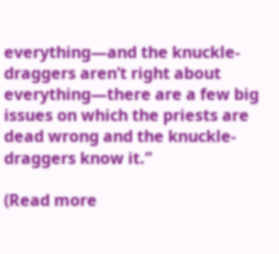everything—and the knuckle-draggers aren’t right about everything—there are a few big issues on which the priests are dead wrong and the knuckle-draggers know it.”

(Read more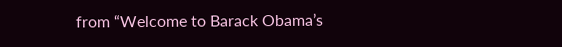from “Welcome to Barack Obama’s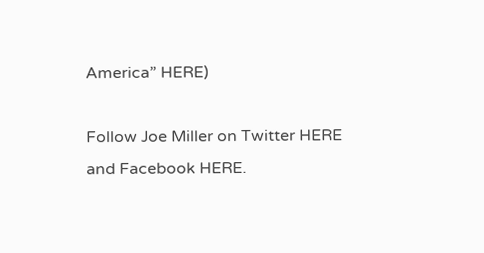America” HERE)

Follow Joe Miller on Twitter HERE and Facebook HERE.